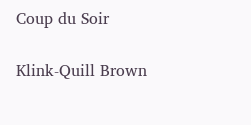Coup du Soir

Klink-Quill Brown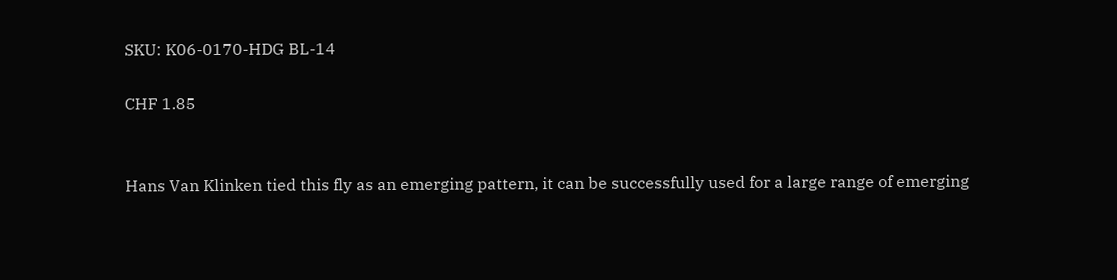SKU: K06-0170-HDG BL-14

CHF 1.85


Hans Van Klinken tied this fly as an emerging pattern, it can be successfully used for a large range of emerging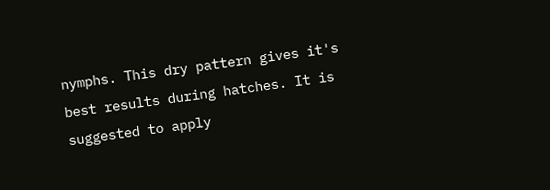nymphs. This dry pattern gives it's best results during hatches. It is suggested to apply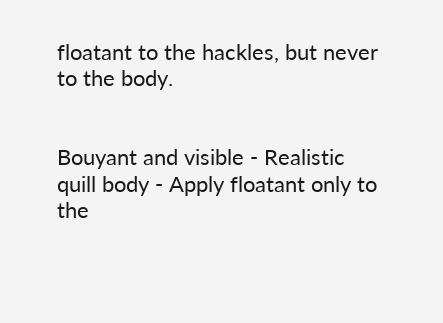floatant to the hackles, but never to the body.


Bouyant and visible - Realistic quill body - Apply floatant only to the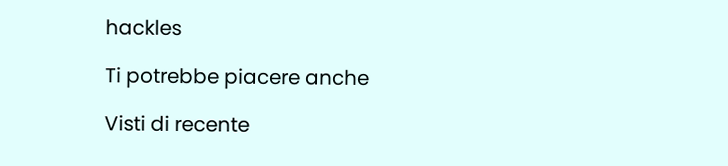hackles

Ti potrebbe piacere anche

Visti di recente